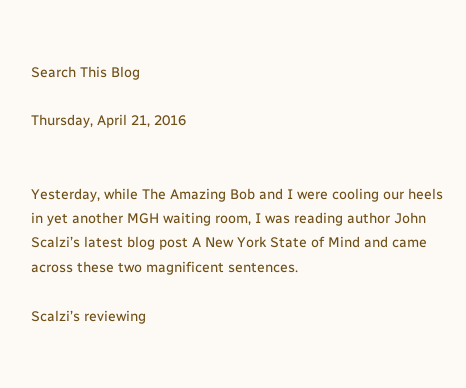Search This Blog

Thursday, April 21, 2016


Yesterday, while The Amazing Bob and I were cooling our heels in yet another MGH waiting room, I was reading author John Scalzi’s latest blog post A New York State of Mind and came across these two magnificent sentences.

Scalzi’s reviewing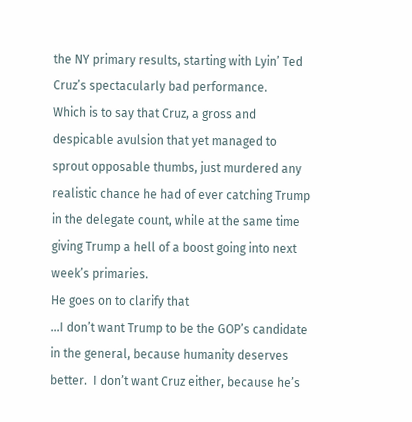the NY primary results, starting with Lyin’ Ted Cruz’s spectacularly bad performance.
Which is to say that Cruz, a gross and despicable avulsion that yet managed to sprout opposable thumbs, just murdered any realistic chance he had of ever catching Trump in the delegate count, while at the same time giving Trump a hell of a boost going into next week’s primaries.
He goes on to clarify that
…I don’t want Trump to be the GOP’s candidate in the general, because humanity deserves better.  I don’t want Cruz either, because he’s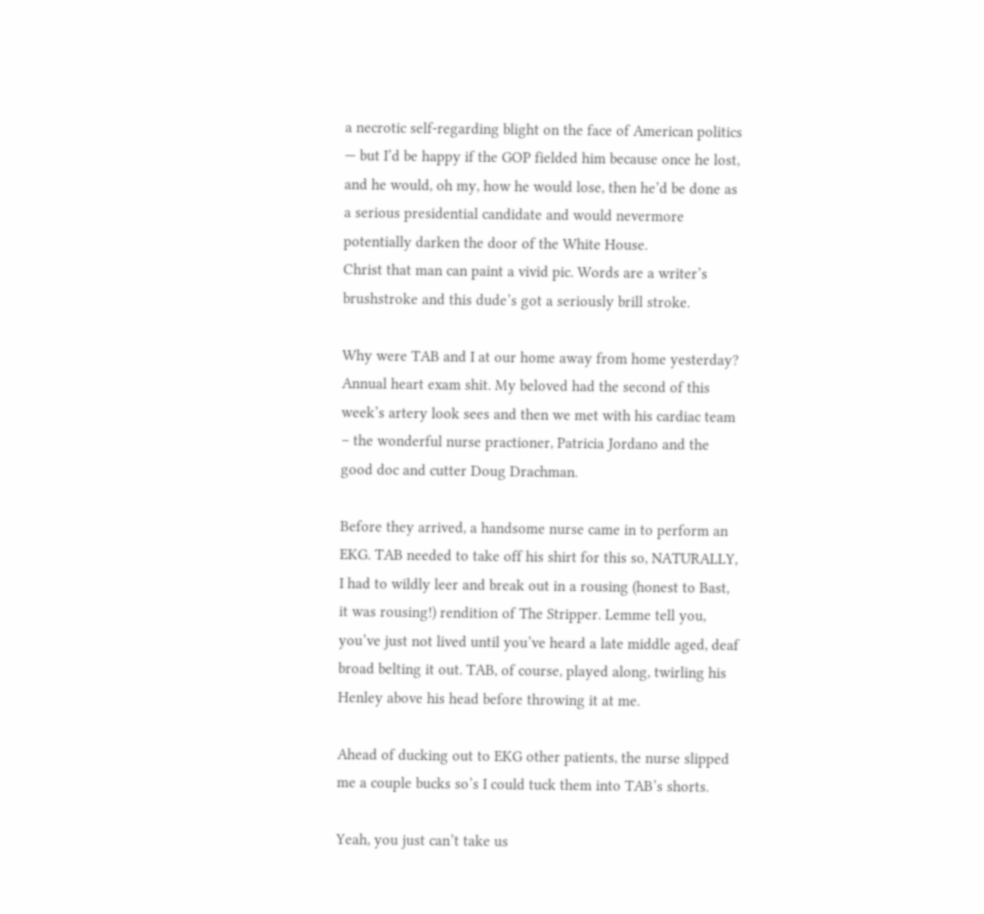a necrotic self-regarding blight on the face of American politics — but I’d be happy if the GOP fielded him because once he lost, and he would, oh my, how he would lose, then he’d be done as a serious presidential candidate and would nevermore potentially darken the door of the White House.
Christ that man can paint a vivid pic. Words are a writer’s brushstroke and this dude’s got a seriously brill stroke.

Why were TAB and I at our home away from home yesterday? Annual heart exam shit. My beloved had the second of this week’s artery look sees and then we met with his cardiac team – the wonderful nurse practioner, Patricia Jordano and the good doc and cutter Doug Drachman.

Before they arrived, a handsome nurse came in to perform an EKG. TAB needed to take off his shirt for this so, NATURALLY, I had to wildly leer and break out in a rousing (honest to Bast, it was rousing!) rendition of The Stripper. Lemme tell you, you’ve just not lived until you’ve heard a late middle aged, deaf broad belting it out. TAB, of course, played along, twirling his Henley above his head before throwing it at me.

Ahead of ducking out to EKG other patients, the nurse slipped me a couple bucks so’s I could tuck them into TAB’s shorts.

Yeah, you just can’t take us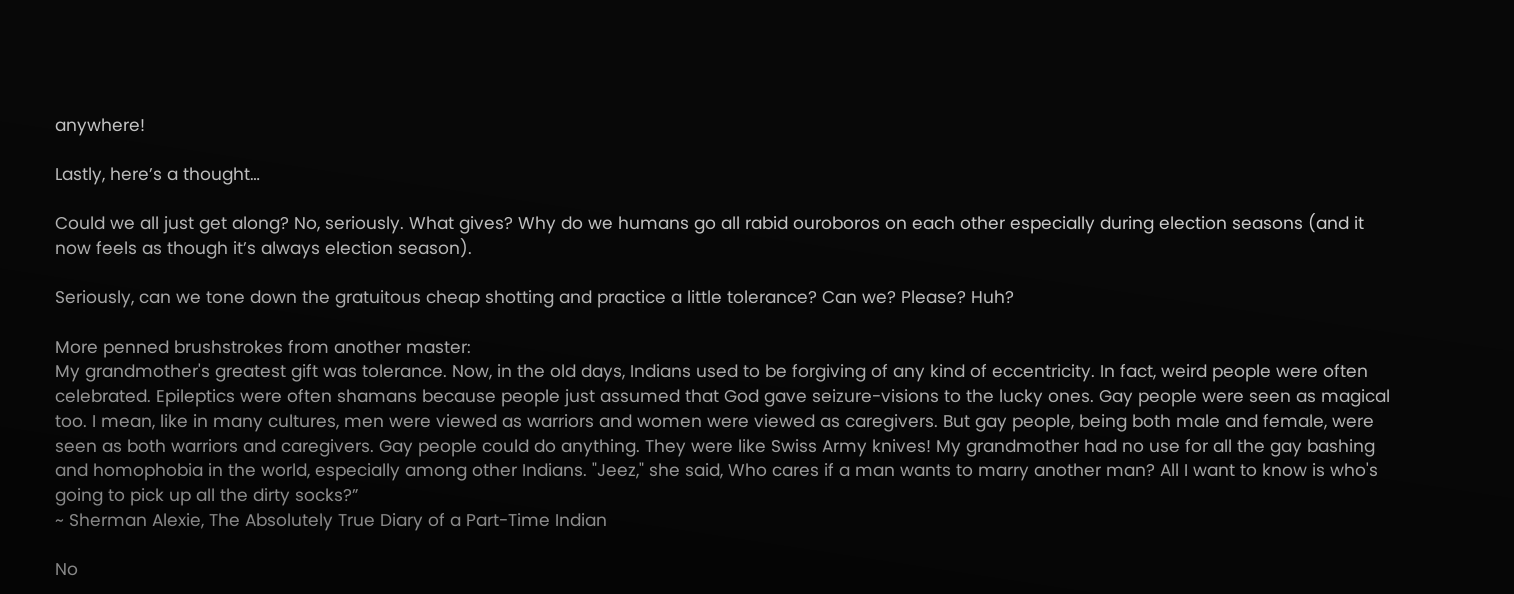anywhere!

Lastly, here’s a thought…

Could we all just get along? No, seriously. What gives? Why do we humans go all rabid ouroboros on each other especially during election seasons (and it now feels as though it’s always election season).

Seriously, can we tone down the gratuitous cheap shotting and practice a little tolerance? Can we? Please? Huh?

More penned brushstrokes from another master:
My grandmother's greatest gift was tolerance. Now, in the old days, Indians used to be forgiving of any kind of eccentricity. In fact, weird people were often celebrated. Epileptics were often shamans because people just assumed that God gave seizure-visions to the lucky ones. Gay people were seen as magical too. I mean, like in many cultures, men were viewed as warriors and women were viewed as caregivers. But gay people, being both male and female, were seen as both warriors and caregivers. Gay people could do anything. They were like Swiss Army knives! My grandmother had no use for all the gay bashing and homophobia in the world, especially among other Indians. "Jeez," she said, Who cares if a man wants to marry another man? All I want to know is who's going to pick up all the dirty socks?”
~ Sherman Alexie, The Absolutely True Diary of a Part-Time Indian

No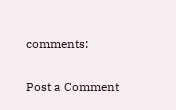comments:

Post a Comment